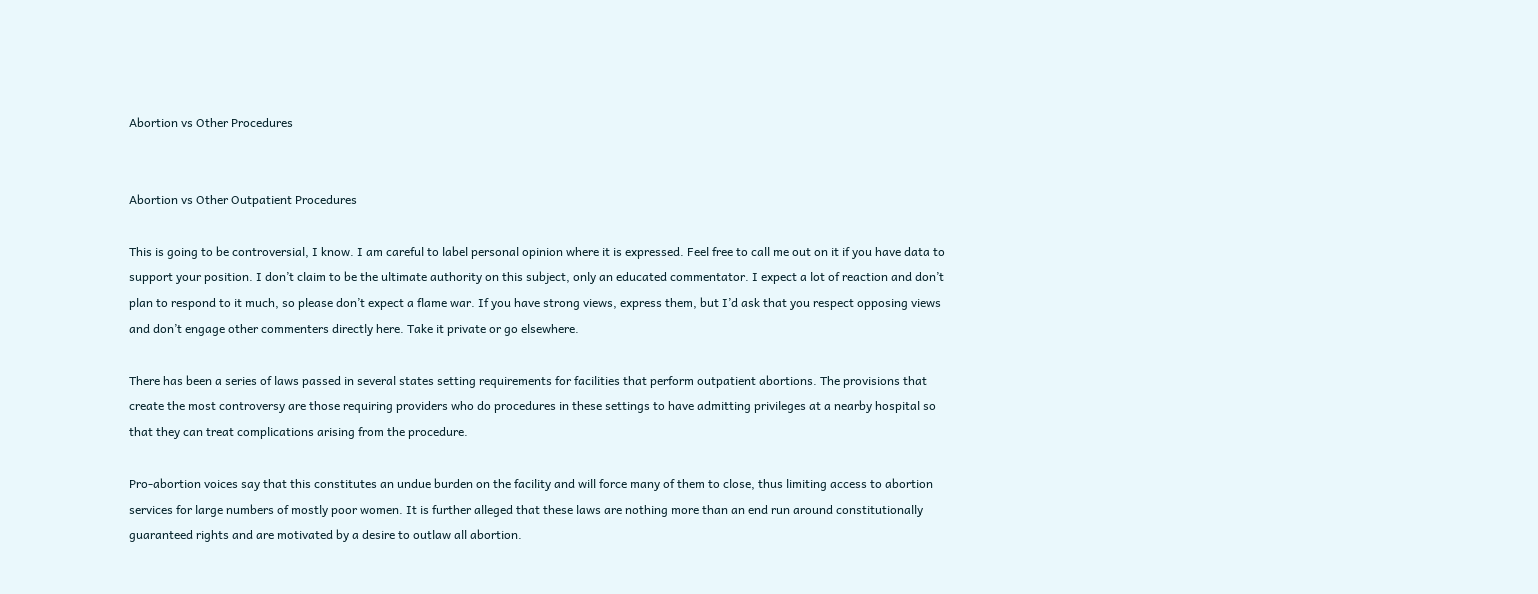Abortion vs Other Procedures


Abortion vs Other Outpatient Procedures

This is going to be controversial, I know. I am careful to label personal opinion where it is expressed. Feel free to call me out on it if you have data to support your position. I don’t claim to be the ultimate authority on this subject, only an educated commentator. I expect a lot of reaction and don’t plan to respond to it much, so please don’t expect a flame war. If you have strong views, express them, but I’d ask that you respect opposing views and don’t engage other commenters directly here. Take it private or go elsewhere.

There has been a series of laws passed in several states setting requirements for facilities that perform outpatient abortions. The provisions that create the most controversy are those requiring providers who do procedures in these settings to have admitting privileges at a nearby hospital so that they can treat complications arising from the procedure.

Pro-abortion voices say that this constitutes an undue burden on the facility and will force many of them to close, thus limiting access to abortion services for large numbers of mostly poor women. It is further alleged that these laws are nothing more than an end run around constitutionally guaranteed rights and are motivated by a desire to outlaw all abortion.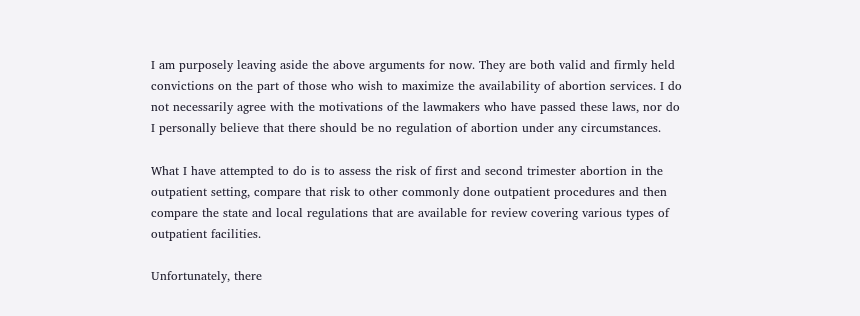I am purposely leaving aside the above arguments for now. They are both valid and firmly held convictions on the part of those who wish to maximize the availability of abortion services. I do not necessarily agree with the motivations of the lawmakers who have passed these laws, nor do I personally believe that there should be no regulation of abortion under any circumstances.

What I have attempted to do is to assess the risk of first and second trimester abortion in the outpatient setting, compare that risk to other commonly done outpatient procedures and then compare the state and local regulations that are available for review covering various types of outpatient facilities.

Unfortunately, there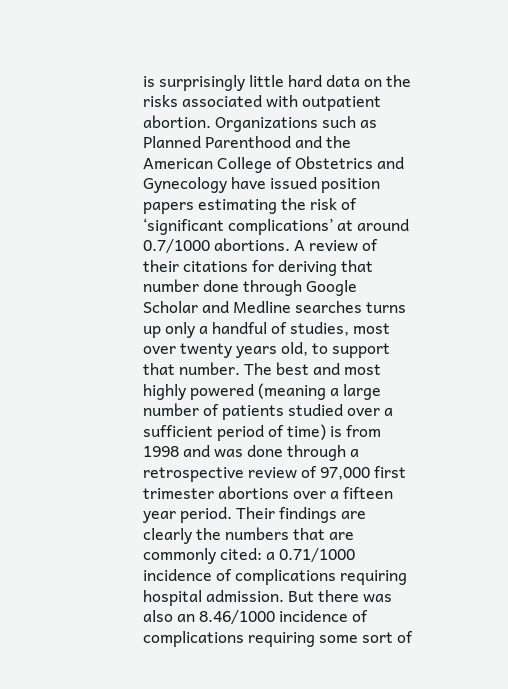is surprisingly little hard data on the risks associated with outpatient abortion. Organizations such as Planned Parenthood and the American College of Obstetrics and Gynecology have issued position papers estimating the risk of ‘significant complications’ at around 0.7/1000 abortions. A review of their citations for deriving that number done through Google Scholar and Medline searches turns up only a handful of studies, most over twenty years old, to support that number. The best and most highly powered (meaning a large number of patients studied over a sufficient period of time) is from 1998 and was done through a retrospective review of 97,000 first trimester abortions over a fifteen year period. Their findings are clearly the numbers that are commonly cited: a 0.71/1000 incidence of complications requiring hospital admission. But there was also an 8.46/1000 incidence of complications requiring some sort of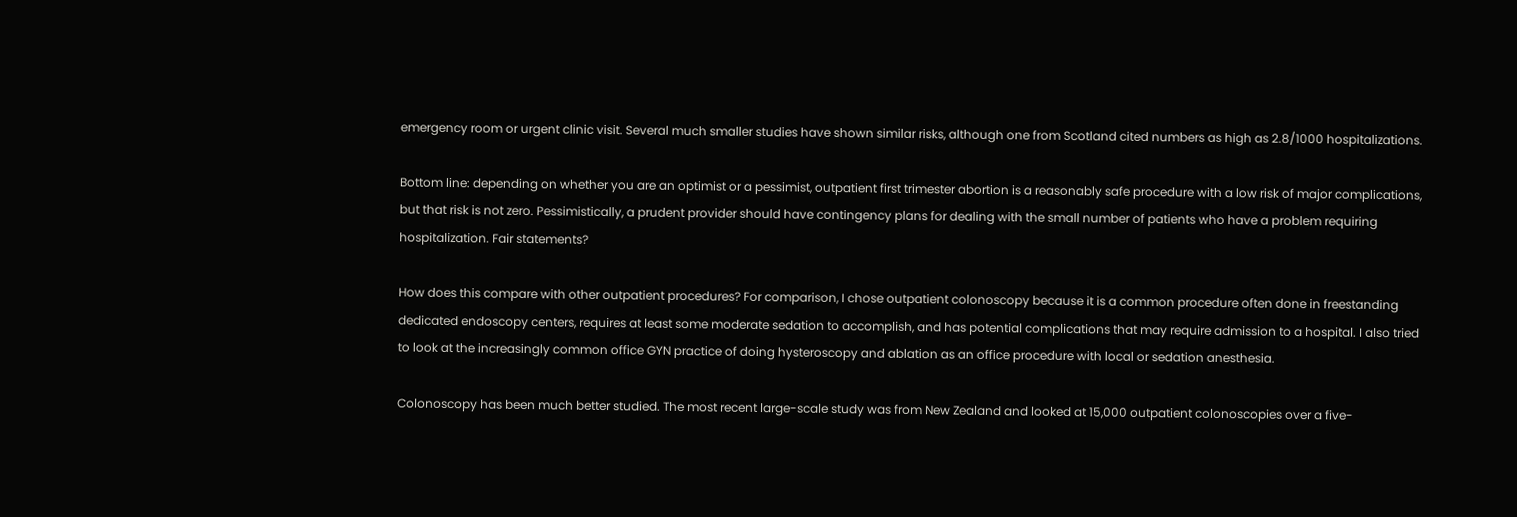emergency room or urgent clinic visit. Several much smaller studies have shown similar risks, although one from Scotland cited numbers as high as 2.8/1000 hospitalizations.

Bottom line: depending on whether you are an optimist or a pessimist, outpatient first trimester abortion is a reasonably safe procedure with a low risk of major complications, but that risk is not zero. Pessimistically, a prudent provider should have contingency plans for dealing with the small number of patients who have a problem requiring hospitalization. Fair statements?

How does this compare with other outpatient procedures? For comparison, I chose outpatient colonoscopy because it is a common procedure often done in freestanding dedicated endoscopy centers, requires at least some moderate sedation to accomplish, and has potential complications that may require admission to a hospital. I also tried to look at the increasingly common office GYN practice of doing hysteroscopy and ablation as an office procedure with local or sedation anesthesia.

Colonoscopy has been much better studied. The most recent large-scale study was from New Zealand and looked at 15,000 outpatient colonoscopies over a five-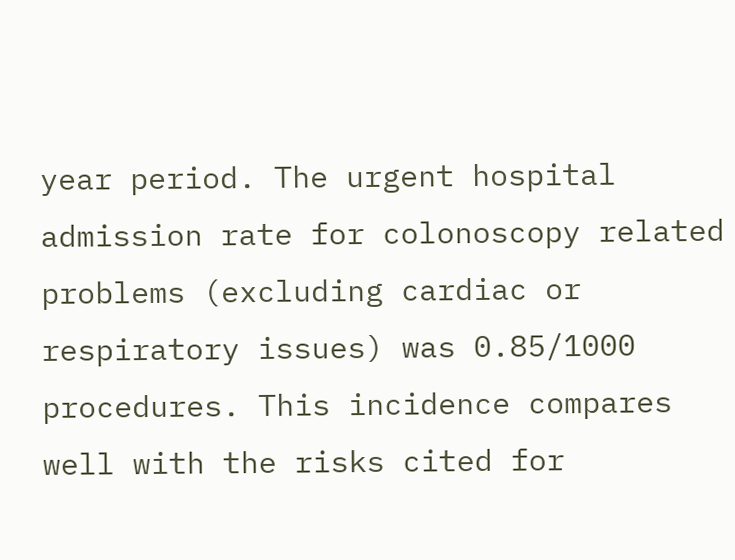year period. The urgent hospital admission rate for colonoscopy related problems (excluding cardiac or respiratory issues) was 0.85/1000 procedures. This incidence compares well with the risks cited for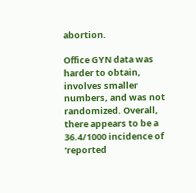abortion.

Office GYN data was harder to obtain, involves smaller numbers, and was not randomized. Overall, there appears to be a 36.4/1000 incidence of ‘reported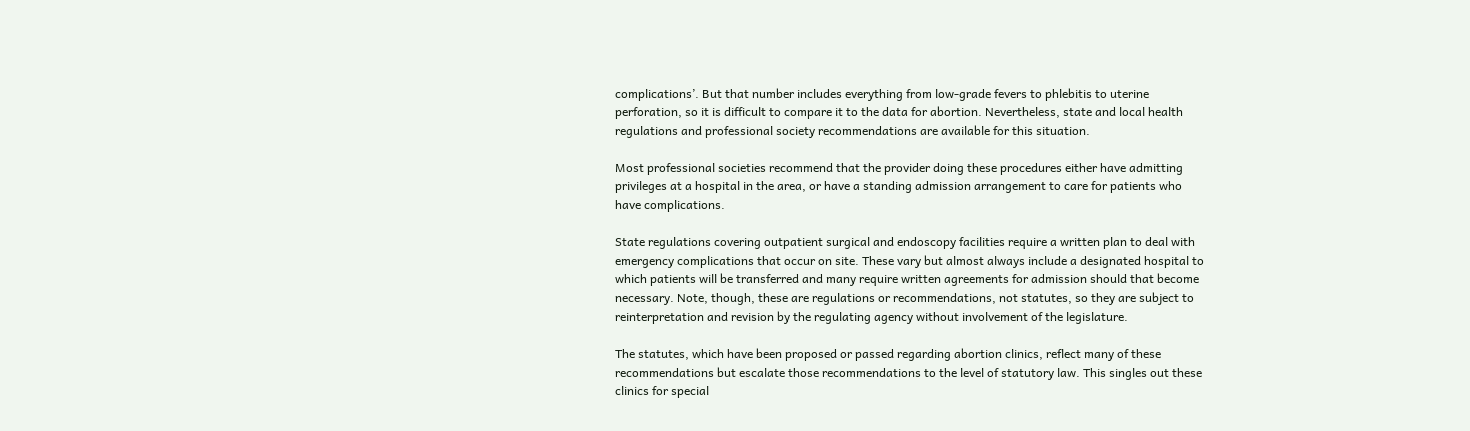complications’. But that number includes everything from low-grade fevers to phlebitis to uterine perforation, so it is difficult to compare it to the data for abortion. Nevertheless, state and local health regulations and professional society recommendations are available for this situation.

Most professional societies recommend that the provider doing these procedures either have admitting privileges at a hospital in the area, or have a standing admission arrangement to care for patients who have complications.

State regulations covering outpatient surgical and endoscopy facilities require a written plan to deal with emergency complications that occur on site. These vary but almost always include a designated hospital to which patients will be transferred and many require written agreements for admission should that become necessary. Note, though, these are regulations or recommendations, not statutes, so they are subject to reinterpretation and revision by the regulating agency without involvement of the legislature.

The statutes, which have been proposed or passed regarding abortion clinics, reflect many of these recommendations but escalate those recommendations to the level of statutory law. This singles out these clinics for special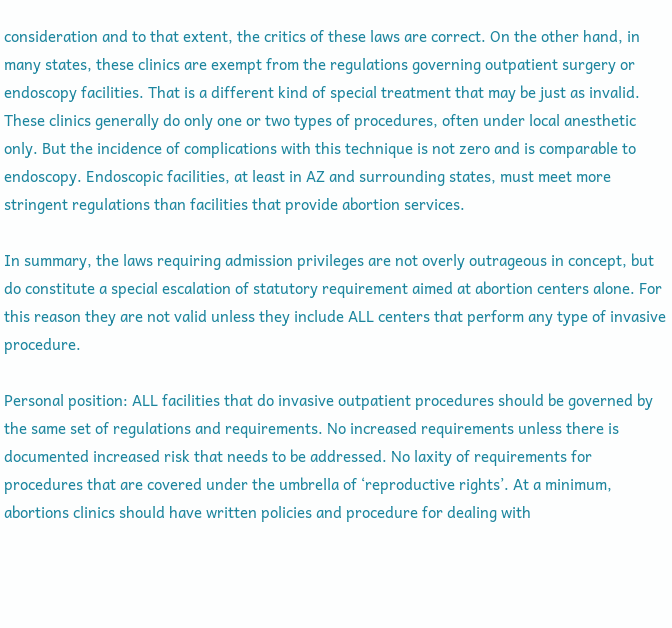consideration and to that extent, the critics of these laws are correct. On the other hand, in many states, these clinics are exempt from the regulations governing outpatient surgery or endoscopy facilities. That is a different kind of special treatment that may be just as invalid. These clinics generally do only one or two types of procedures, often under local anesthetic only. But the incidence of complications with this technique is not zero and is comparable to endoscopy. Endoscopic facilities, at least in AZ and surrounding states, must meet more stringent regulations than facilities that provide abortion services.

In summary, the laws requiring admission privileges are not overly outrageous in concept, but do constitute a special escalation of statutory requirement aimed at abortion centers alone. For this reason they are not valid unless they include ALL centers that perform any type of invasive procedure.

Personal position: ALL facilities that do invasive outpatient procedures should be governed by the same set of regulations and requirements. No increased requirements unless there is documented increased risk that needs to be addressed. No laxity of requirements for procedures that are covered under the umbrella of ‘reproductive rights’. At a minimum, abortions clinics should have written policies and procedure for dealing with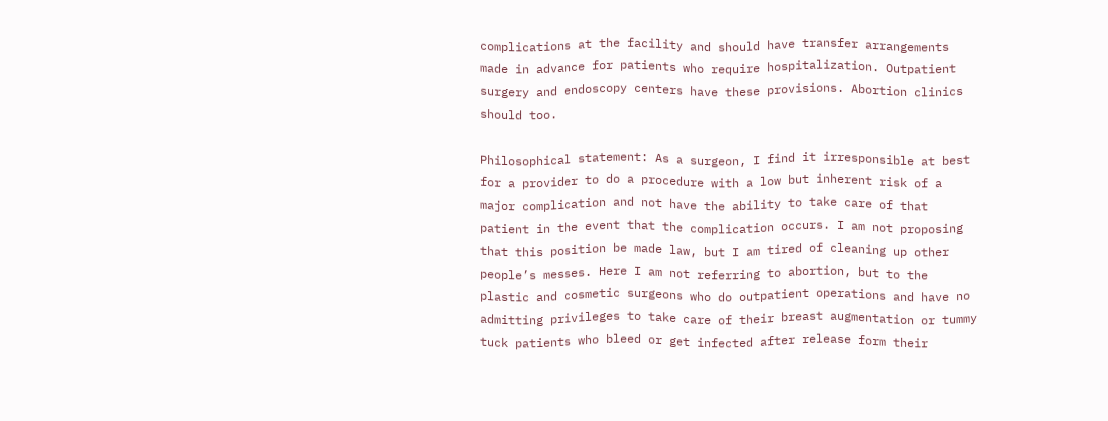complications at the facility and should have transfer arrangements made in advance for patients who require hospitalization. Outpatient surgery and endoscopy centers have these provisions. Abortion clinics should too.

Philosophical statement: As a surgeon, I find it irresponsible at best for a provider to do a procedure with a low but inherent risk of a major complication and not have the ability to take care of that patient in the event that the complication occurs. I am not proposing that this position be made law, but I am tired of cleaning up other people’s messes. Here I am not referring to abortion, but to the plastic and cosmetic surgeons who do outpatient operations and have no admitting privileges to take care of their breast augmentation or tummy tuck patients who bleed or get infected after release form their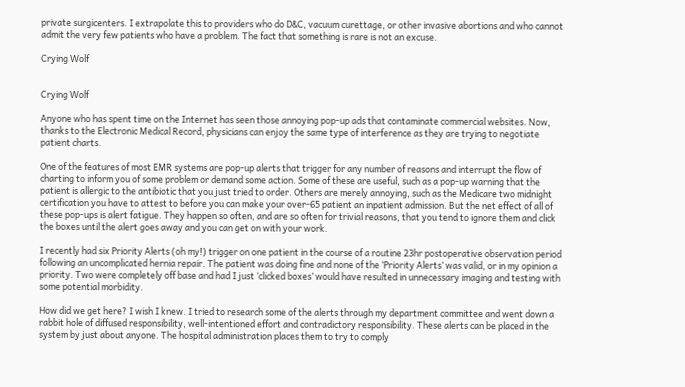private surgicenters. I extrapolate this to providers who do D&C, vacuum curettage, or other invasive abortions and who cannot admit the very few patients who have a problem. The fact that something is rare is not an excuse.

Crying Wolf


Crying Wolf

Anyone who has spent time on the Internet has seen those annoying pop-up ads that contaminate commercial websites. Now, thanks to the Electronic Medical Record, physicians can enjoy the same type of interference as they are trying to negotiate patient charts.

One of the features of most EMR systems are pop-up alerts that trigger for any number of reasons and interrupt the flow of charting to inform you of some problem or demand some action. Some of these are useful, such as a pop-up warning that the patient is allergic to the antibiotic that you just tried to order. Others are merely annoying, such as the Medicare two midnight certification you have to attest to before you can make your over-65 patient an inpatient admission. But the net effect of all of these pop-ups is alert fatigue. They happen so often, and are so often for trivial reasons, that you tend to ignore them and click the boxes until the alert goes away and you can get on with your work.

I recently had six Priority Alerts (oh my!) trigger on one patient in the course of a routine 23hr postoperative observation period following an uncomplicated hernia repair. The patient was doing fine and none of the ‘Priority Alerts’ was valid, or in my opinion a priority. Two were completely off base and had I just ‘clicked boxes’ would have resulted in unnecessary imaging and testing with some potential morbidity.

How did we get here? I wish I knew. I tried to research some of the alerts through my department committee and went down a rabbit hole of diffused responsibility, well-intentioned effort and contradictory responsibility. These alerts can be placed in the system by just about anyone. The hospital administration places them to try to comply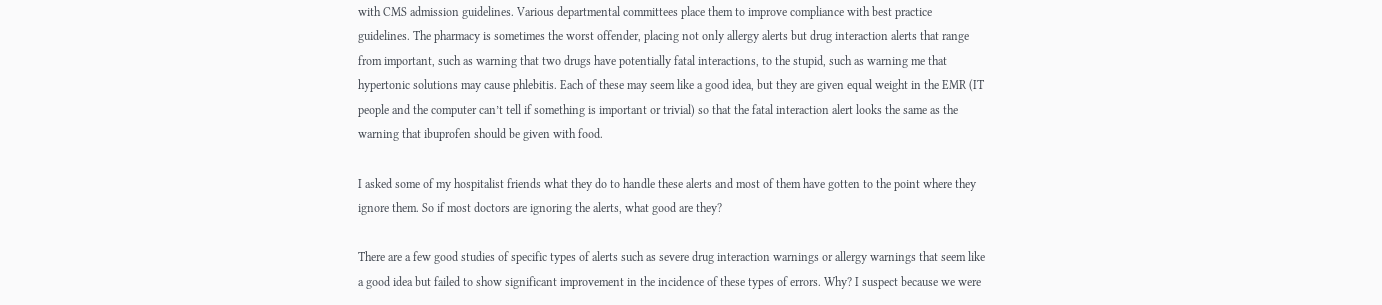with CMS admission guidelines. Various departmental committees place them to improve compliance with best practice guidelines. The pharmacy is sometimes the worst offender, placing not only allergy alerts but drug interaction alerts that range from important, such as warning that two drugs have potentially fatal interactions, to the stupid, such as warning me that hypertonic solutions may cause phlebitis. Each of these may seem like a good idea, but they are given equal weight in the EMR (IT people and the computer can’t tell if something is important or trivial) so that the fatal interaction alert looks the same as the warning that ibuprofen should be given with food.

I asked some of my hospitalist friends what they do to handle these alerts and most of them have gotten to the point where they ignore them. So if most doctors are ignoring the alerts, what good are they?

There are a few good studies of specific types of alerts such as severe drug interaction warnings or allergy warnings that seem like a good idea but failed to show significant improvement in the incidence of these types of errors. Why? I suspect because we were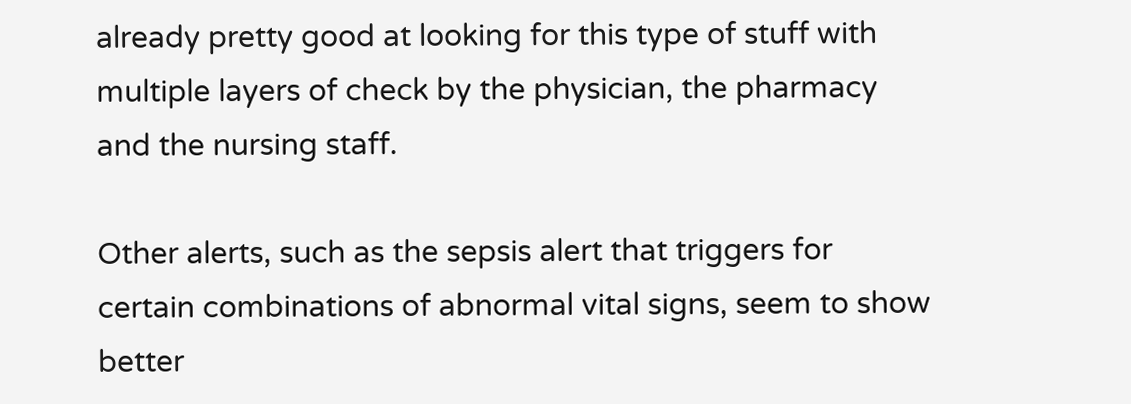already pretty good at looking for this type of stuff with multiple layers of check by the physician, the pharmacy and the nursing staff.

Other alerts, such as the sepsis alert that triggers for certain combinations of abnormal vital signs, seem to show better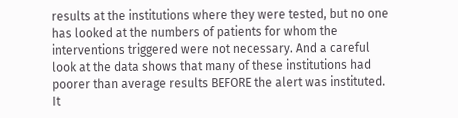results at the institutions where they were tested, but no one has looked at the numbers of patients for whom the interventions triggered were not necessary. And a careful look at the data shows that many of these institutions had poorer than average results BEFORE the alert was instituted. It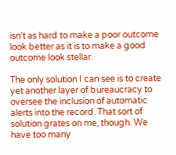isn’t as hard to make a poor outcome look better as it is to make a good outcome look stellar.

The only solution I can see is to create yet another layer of bureaucracy to oversee the inclusion of automatic alerts into the record. That sort of solution grates on me, though. We have too many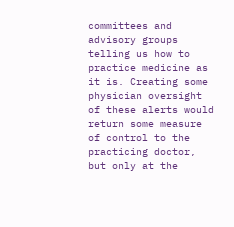committees and advisory groups telling us how to practice medicine as it is. Creating some physician oversight of these alerts would return some measure of control to the practicing doctor, but only at the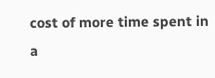cost of more time spent in a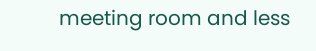meeting room and less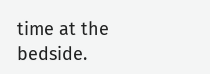time at the bedside.